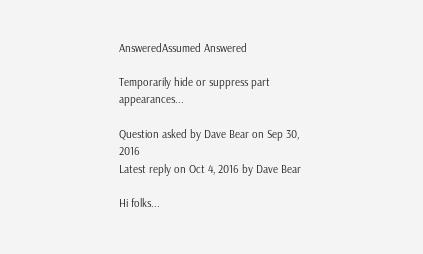AnsweredAssumed Answered

Temporarily hide or suppress part appearances...

Question asked by Dave Bear on Sep 30, 2016
Latest reply on Oct 4, 2016 by Dave Bear

Hi folks...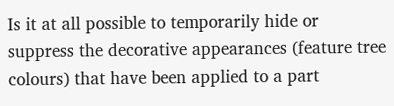Is it at all possible to temporarily hide or suppress the decorative appearances (feature tree colours) that have been applied to a part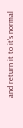and return it to it's normal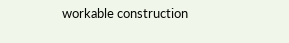workable construction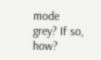mode grey? If so, how?